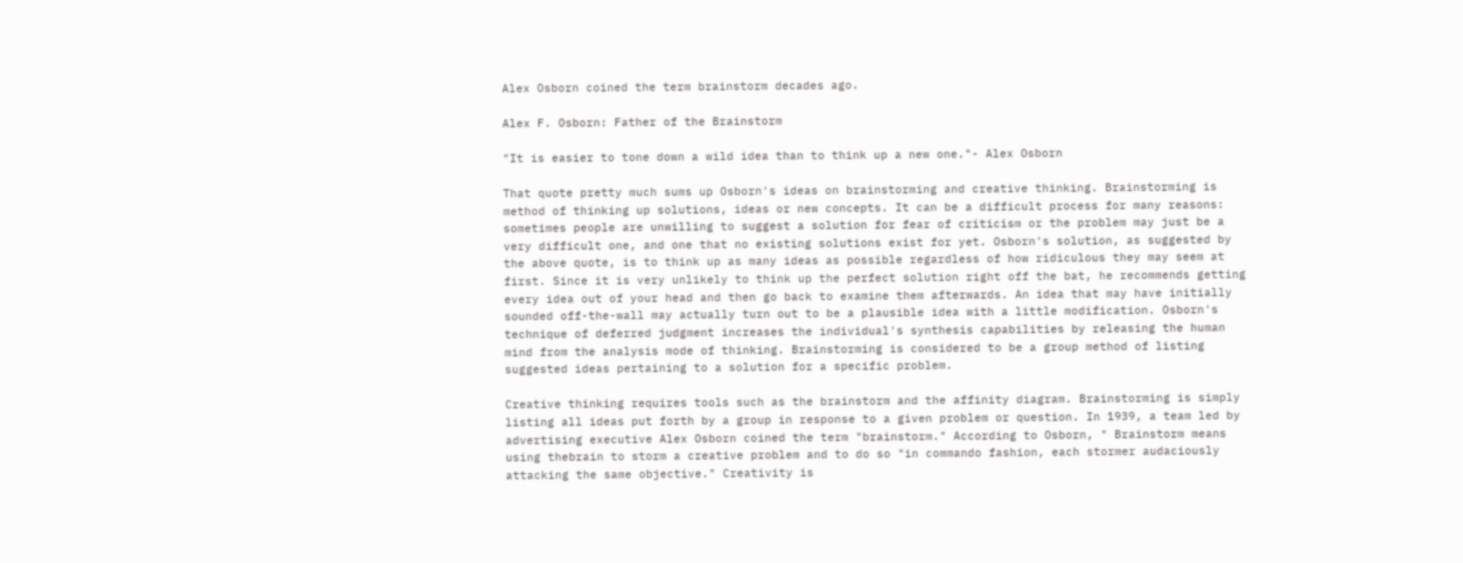Alex Osborn coined the term brainstorm decades ago.

Alex F. Osborn: Father of the Brainstorm

"It is easier to tone down a wild idea than to think up a new one."- Alex Osborn

That quote pretty much sums up Osborn's ideas on brainstorming and creative thinking. Brainstorming is method of thinking up solutions, ideas or new concepts. It can be a difficult process for many reasons: sometimes people are unwilling to suggest a solution for fear of criticism or the problem may just be a very difficult one, and one that no existing solutions exist for yet. Osborn's solution, as suggested by the above quote, is to think up as many ideas as possible regardless of how ridiculous they may seem at first. Since it is very unlikely to think up the perfect solution right off the bat, he recommends getting every idea out of your head and then go back to examine them afterwards. An idea that may have initially sounded off-the-wall may actually turn out to be a plausible idea with a little modification. Osborn's technique of deferred judgment increases the individual's synthesis capabilities by releasing the human mind from the analysis mode of thinking. Brainstorming is considered to be a group method of listing suggested ideas pertaining to a solution for a specific problem.

Creative thinking requires tools such as the brainstorm and the affinity diagram. Brainstorming is simply listing all ideas put forth by a group in response to a given problem or question. In 1939, a team led by advertising executive Alex Osborn coined the term "brainstorm." According to Osborn, " Brainstorm means using thebrain to storm a creative problem and to do so "in commando fashion, each stormer audaciously attacking the same objective." Creativity is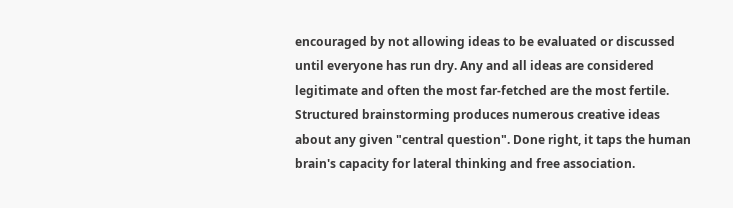encouraged by not allowing ideas to be evaluated or discussed until everyone has run dry. Any and all ideas are considered legitimate and often the most far-fetched are the most fertile. Structured brainstorming produces numerous creative ideas about any given "central question". Done right, it taps the human brain's capacity for lateral thinking and free association.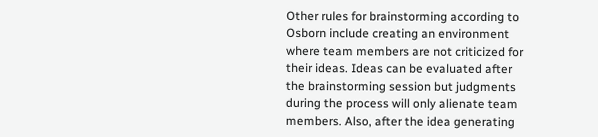Other rules for brainstorming according to Osborn include creating an environment where team members are not criticized for their ideas. Ideas can be evaluated after the brainstorming session but judgments during the process will only alienate team members. Also, after the idea generating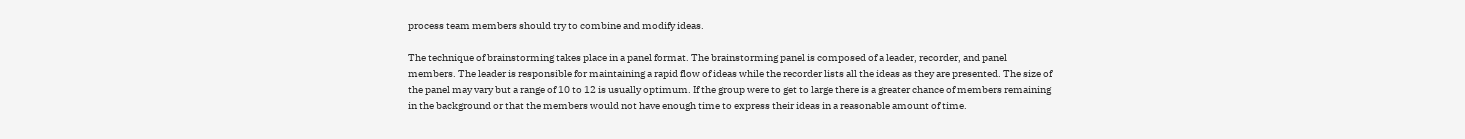process team members should try to combine and modify ideas.

The technique of brainstorming takes place in a panel format. The brainstorming panel is composed of a leader, recorder, and panel members. The leader is responsible for maintaining a rapid flow of ideas while the recorder lists all the ideas as they are presented. The size of the panel may vary but a range of 10 to 12 is usually optimum. If the group were to get to large there is a greater chance of members remaining in the background or that the members would not have enough time to express their ideas in a reasonable amount of time.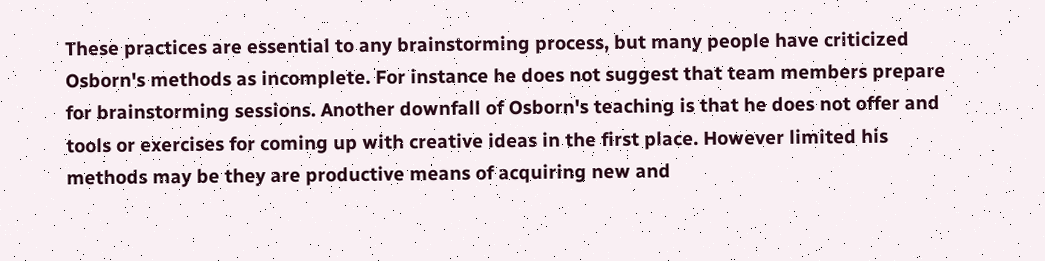These practices are essential to any brainstorming process, but many people have criticized Osborn's methods as incomplete. For instance he does not suggest that team members prepare for brainstorming sessions. Another downfall of Osborn's teaching is that he does not offer and tools or exercises for coming up with creative ideas in the first place. However limited his methods may be they are productive means of acquiring new and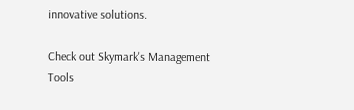innovative solutions.

Check out Skymark's Management Tools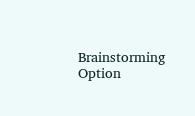Brainstorming Option